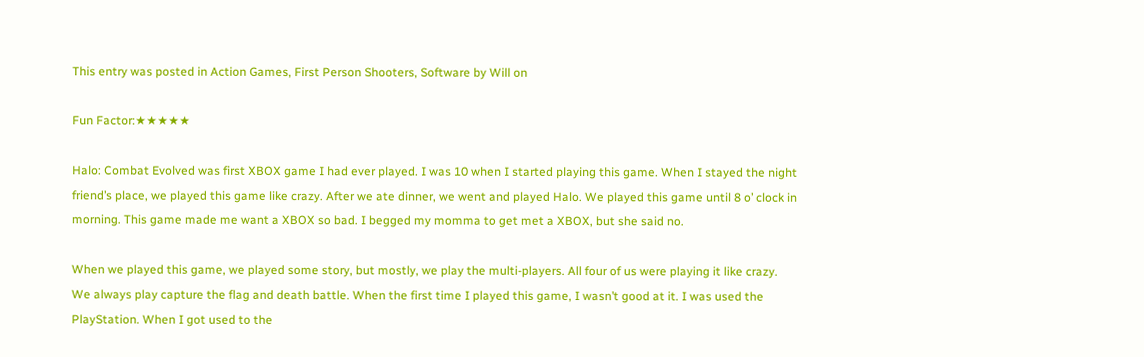This entry was posted in Action Games, First Person Shooters, Software by Will on

Fun Factor:★★★★★

Halo: Combat Evolved was first XBOX game I had ever played. I was 10 when I started playing this game. When I stayed the night friend’s place, we played this game like crazy. After we ate dinner, we went and played Halo. We played this game until 8 o’ clock in morning. This game made me want a XBOX so bad. I begged my momma to get met a XBOX, but she said no.

When we played this game, we played some story, but mostly, we play the multi-players. All four of us were playing it like crazy. We always play capture the flag and death battle. When the first time I played this game, I wasn’t good at it. I was used the PlayStation. When I got used to the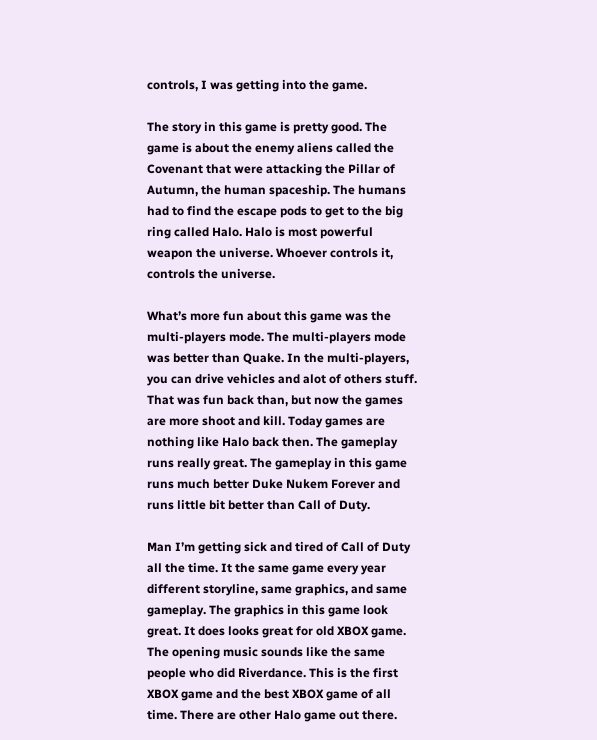controls, I was getting into the game.

The story in this game is pretty good. The game is about the enemy aliens called the Covenant that were attacking the Pillar of Autumn, the human spaceship. The humans had to find the escape pods to get to the big ring called Halo. Halo is most powerful weapon the universe. Whoever controls it, controls the universe.

What’s more fun about this game was the multi-players mode. The multi-players mode was better than Quake. In the multi-players, you can drive vehicles and alot of others stuff. That was fun back than, but now the games are more shoot and kill. Today games are nothing like Halo back then. The gameplay runs really great. The gameplay in this game runs much better Duke Nukem Forever and runs little bit better than Call of Duty.

Man I’m getting sick and tired of Call of Duty all the time. It the same game every year different storyline, same graphics, and same gameplay. The graphics in this game look great. It does looks great for old XBOX game. The opening music sounds like the same people who did Riverdance. This is the first XBOX game and the best XBOX game of all time. There are other Halo game out there.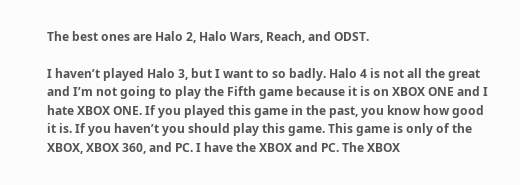The best ones are Halo 2, Halo Wars, Reach, and ODST.

I haven’t played Halo 3, but I want to so badly. Halo 4 is not all the great and I’m not going to play the Fifth game because it is on XBOX ONE and I hate XBOX ONE. If you played this game in the past, you know how good it is. If you haven’t you should play this game. This game is only of the XBOX, XBOX 360, and PC. I have the XBOX and PC. The XBOX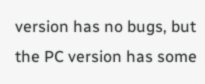version has no bugs, but the PC version has some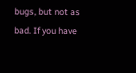bugs, but not as bad. If you have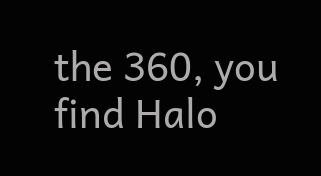the 360, you find Halo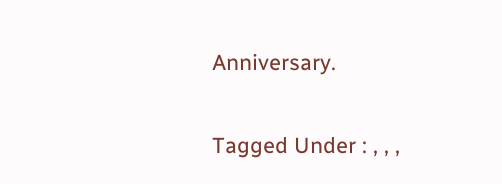Anniversary.

Tagged Under : , , ,